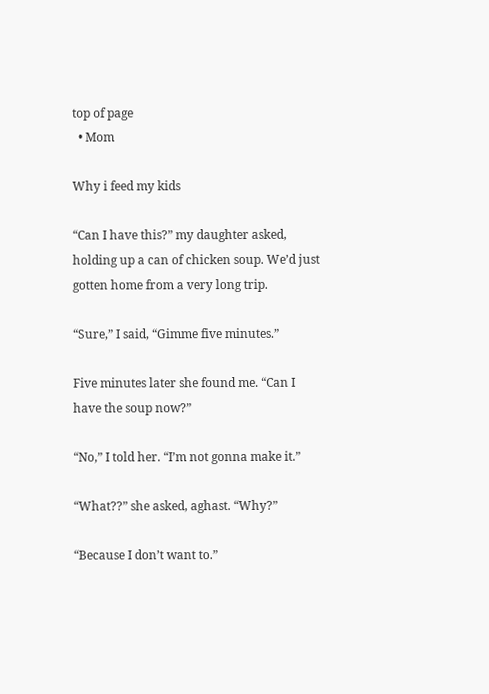top of page
  • Mom

Why i feed my kids

“Can I have this?” my daughter asked, holding up a can of chicken soup. We’d just gotten home from a very long trip.

“Sure,” I said, “Gimme five minutes.”

Five minutes later she found me. “Can I have the soup now?”

“No,” I told her. “I’m not gonna make it.”

“What??” she asked, aghast. “Why?”

“Because I don’t want to.”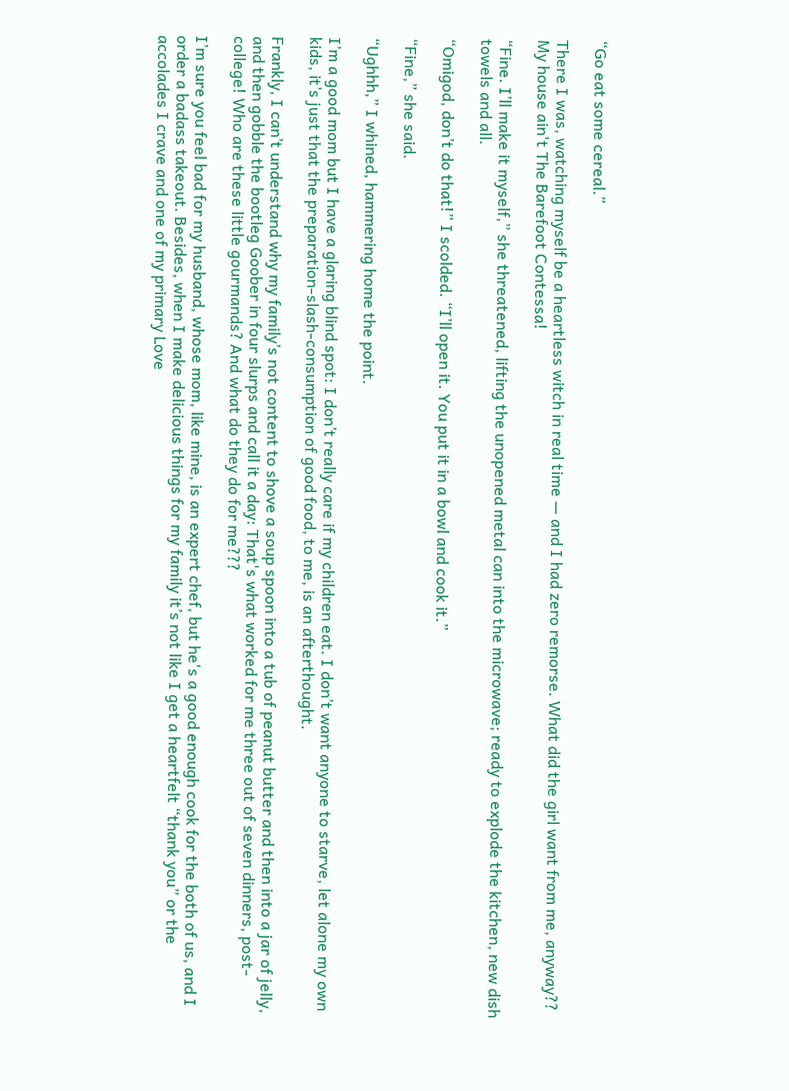“Go eat some cereal.”

There I was, watching myself be a heartless witch in real time — and I had zero remorse. What did the girl want from me, anyway?? My house ain't The Barefoot Contessa!

“Fine. I’ll make it myself,” she threatened, lifting the unopened metal can into the microwave; ready to explode the kitchen, new dish towels and all.

“Omigod, don’t do that!” I scolded. “I’ll open it. You put it in a bowl and cook it.”

“Fine,” she said.

“Ughhh,” I whined, hammering home the point.

I’m a good mom but I have a glaring blind spot: I don’t really care if my children eat. I don’t want anyone to starve, let alone my own kids, it’s just that the preparation-slash-consumption of good food, to me, is an afterthought.

Frankly, I can’t understand why my family’s not content to shove a soup spoon into a tub of peanut butter and then into a jar of jelly, and then gobble the bootleg Goober in four slurps and call it a day: That's what worked for me three out of seven dinners, post-college! Who are these little gourmands? And what do they do for me???

I’m sure you feel bad for my husband, whose mom, like mine, is an expert chef, but he's a good enough cook for the both of us, and I order a badass takeout. Besides, when I make delicious things for my family it’s not like I get a heartfelt “thank you” or the accolades I crave and one of my primary Love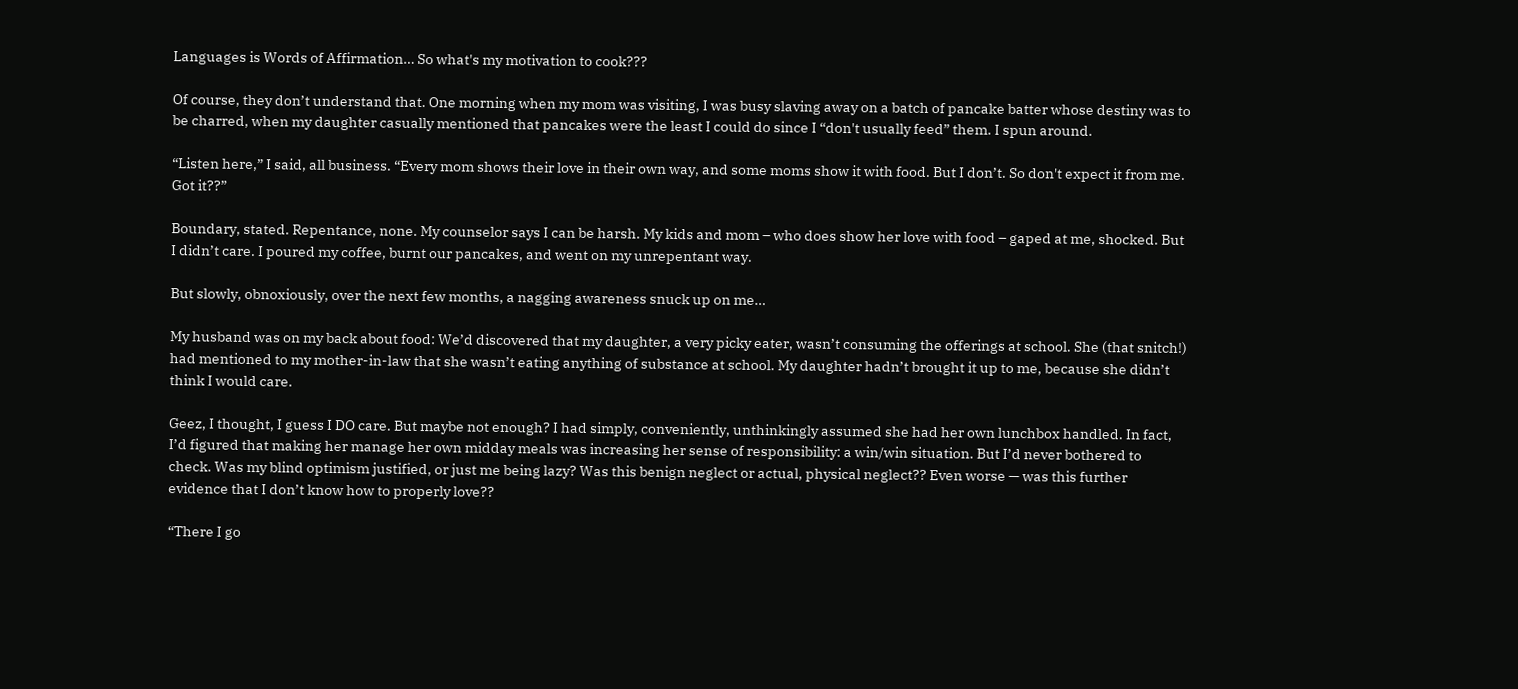Languages is Words of Affirmation… So what's my motivation to cook???

Of course, they don’t understand that. One morning when my mom was visiting, I was busy slaving away on a batch of pancake batter whose destiny was to be charred, when my daughter casually mentioned that pancakes were the least I could do since I “don't usually feed” them. I spun around.

“Listen here,” I said, all business. “Every mom shows their love in their own way, and some moms show it with food. But I don’t. So don't expect it from me. Got it??”

Boundary, stated. Repentance, none. My counselor says I can be harsh. My kids and mom – who does show her love with food – gaped at me, shocked. But I didn’t care. I poured my coffee, burnt our pancakes, and went on my unrepentant way.

But slowly, obnoxiously, over the next few months, a nagging awareness snuck up on me…

My husband was on my back about food: We’d discovered that my daughter, a very picky eater, wasn’t consuming the offerings at school. She (that snitch!) had mentioned to my mother-in-law that she wasn’t eating anything of substance at school. My daughter hadn’t brought it up to me, because she didn’t think I would care.

Geez, I thought, I guess I DO care. But maybe not enough? I had simply, conveniently, unthinkingly assumed she had her own lunchbox handled. In fact, I’d figured that making her manage her own midday meals was increasing her sense of responsibility: a win/win situation. But I’d never bothered to check. Was my blind optimism justified, or just me being lazy? Was this benign neglect or actual, physical neglect?? Even worse — was this further evidence that I don’t know how to properly love??

“There I go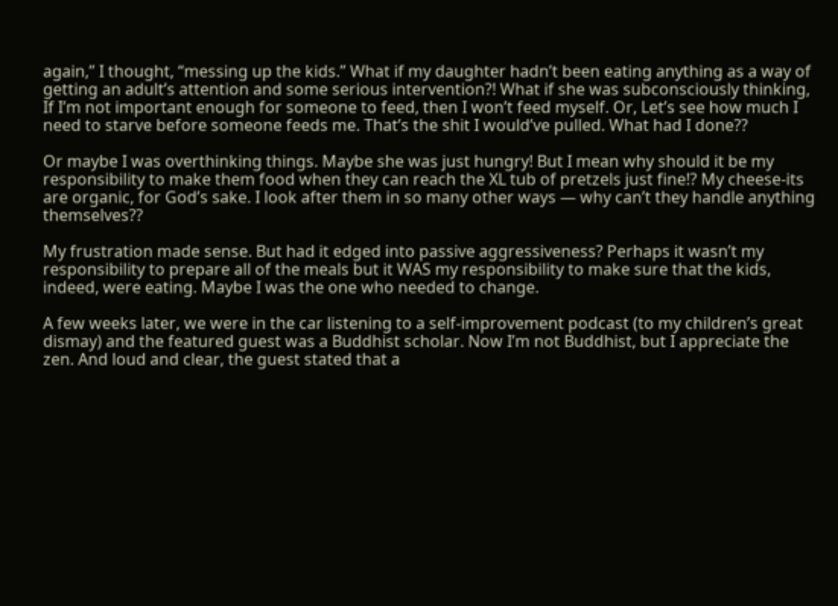again,” I thought, “messing up the kids.” What if my daughter hadn’t been eating anything as a way of getting an adult’s attention and some serious intervention?! What if she was subconsciously thinking, If I’m not important enough for someone to feed, then I won’t feed myself. Or, Let’s see how much I need to starve before someone feeds me. That’s the shit I would’ve pulled. What had I done??

Or maybe I was overthinking things. Maybe she was just hungry! But I mean why should it be my responsibility to make them food when they can reach the XL tub of pretzels just fine!? My cheese-its are organic, for God’s sake. I look after them in so many other ways — why can’t they handle anything themselves??

My frustration made sense. But had it edged into passive aggressiveness? Perhaps it wasn’t my responsibility to prepare all of the meals but it WAS my responsibility to make sure that the kids, indeed, were eating. Maybe I was the one who needed to change.

A few weeks later, we were in the car listening to a self-improvement podcast (to my children’s great dismay) and the featured guest was a Buddhist scholar. Now I’m not Buddhist, but I appreciate the zen. And loud and clear, the guest stated that a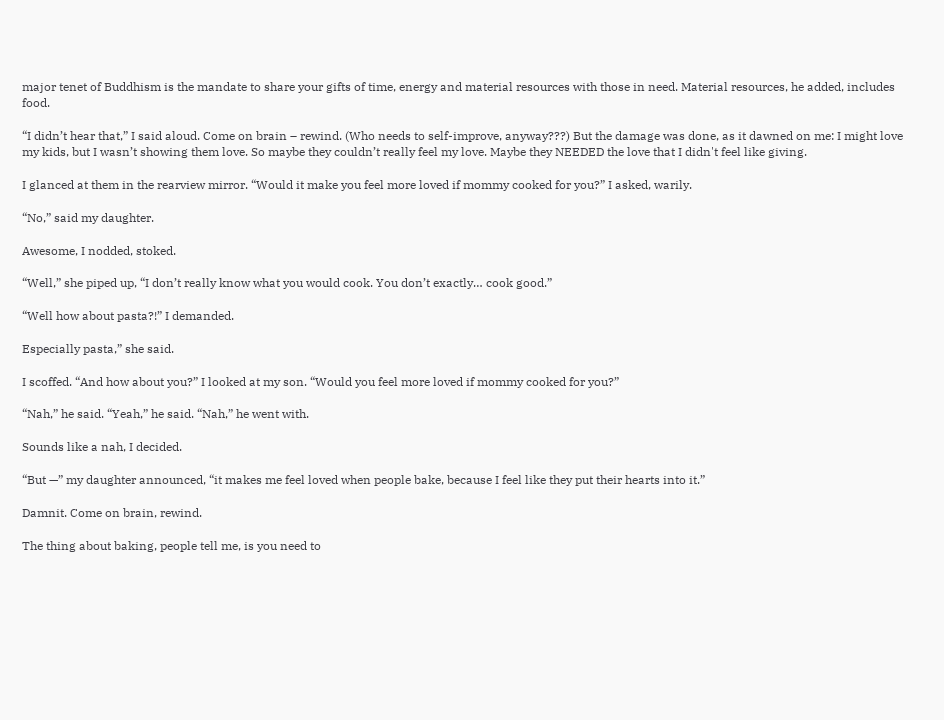major tenet of Buddhism is the mandate to share your gifts of time, energy and material resources with those in need. Material resources, he added, includes food.

“I didn’t hear that,” I said aloud. Come on brain – rewind. (Who needs to self-improve, anyway???) But the damage was done, as it dawned on me: I might love my kids, but I wasn’t showing them love. So maybe they couldn’t really feel my love. Maybe they NEEDED the love that I didn't feel like giving.

I glanced at them in the rearview mirror. “Would it make you feel more loved if mommy cooked for you?” I asked, warily.

“No,” said my daughter.

Awesome, I nodded, stoked.

“Well,” she piped up, “I don’t really know what you would cook. You don’t exactly… cook good.”

“Well how about pasta?!” I demanded.

Especially pasta,” she said.

I scoffed. “And how about you?” I looked at my son. “Would you feel more loved if mommy cooked for you?”

“Nah,” he said. “Yeah,” he said. “Nah,” he went with.

Sounds like a nah, I decided.

“But —” my daughter announced, “it makes me feel loved when people bake, because I feel like they put their hearts into it.”

Damnit. Come on brain, rewind.

The thing about baking, people tell me, is you need to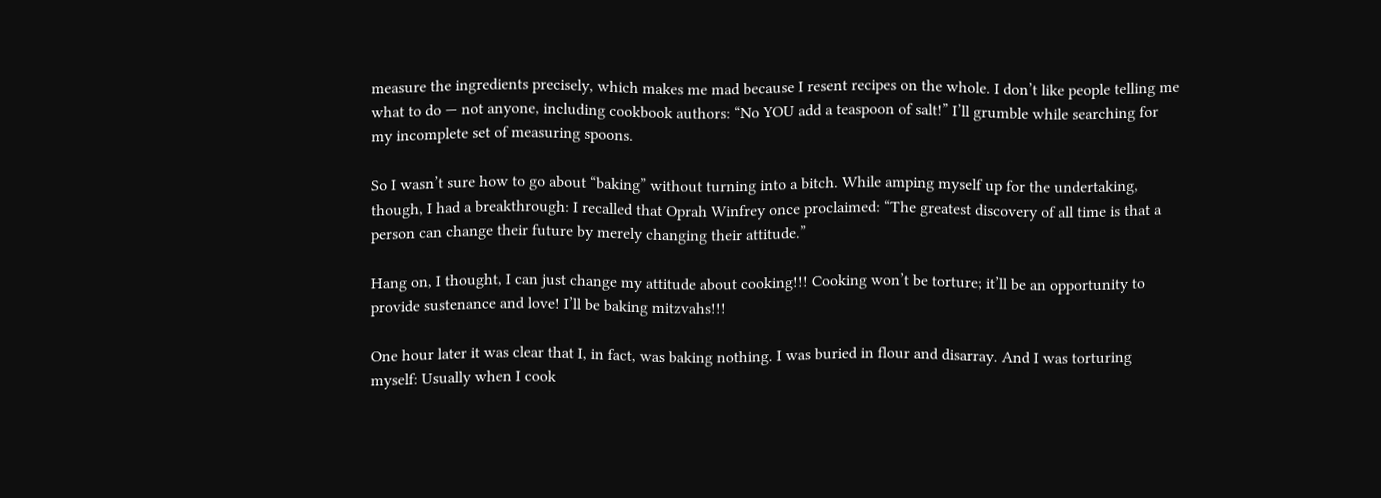measure the ingredients precisely, which makes me mad because I resent recipes on the whole. I don’t like people telling me what to do — not anyone, including cookbook authors: “No YOU add a teaspoon of salt!” I’ll grumble while searching for my incomplete set of measuring spoons.

So I wasn’t sure how to go about “baking” without turning into a bitch. While amping myself up for the undertaking, though, I had a breakthrough: I recalled that Oprah Winfrey once proclaimed: “The greatest discovery of all time is that a person can change their future by merely changing their attitude.”

Hang on, I thought, I can just change my attitude about cooking!!! Cooking won’t be torture; it’ll be an opportunity to provide sustenance and love! I’ll be baking mitzvahs!!!

One hour later it was clear that I, in fact, was baking nothing. I was buried in flour and disarray. And I was torturing myself: Usually when I cook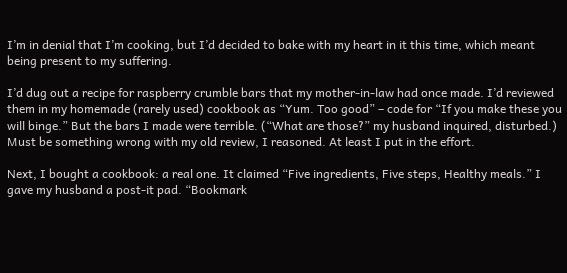I’m in denial that I’m cooking, but I’d decided to bake with my heart in it this time, which meant being present to my suffering.

I’d dug out a recipe for raspberry crumble bars that my mother-in-law had once made. I’d reviewed them in my homemade (rarely used) cookbook as “Yum. Too good” – code for “If you make these you will binge.” But the bars I made were terrible. (“What are those?” my husband inquired, disturbed.) Must be something wrong with my old review, I reasoned. At least I put in the effort.

Next, I bought a cookbook: a real one. It claimed “Five ingredients, Five steps, Healthy meals.” I gave my husband a post-it pad. “Bookmark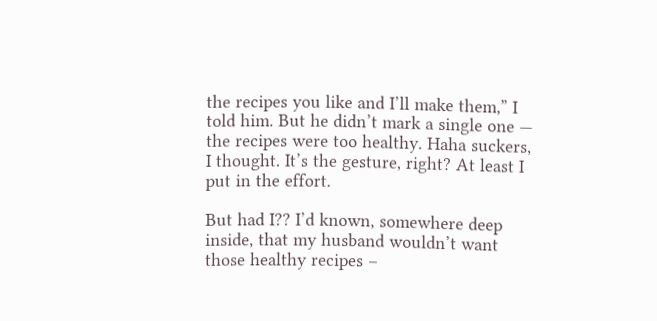the recipes you like and I’ll make them,” I told him. But he didn’t mark a single one — the recipes were too healthy. Haha suckers, I thought. It’s the gesture, right? At least I put in the effort.

But had I?? I’d known, somewhere deep inside, that my husband wouldn’t want those healthy recipes –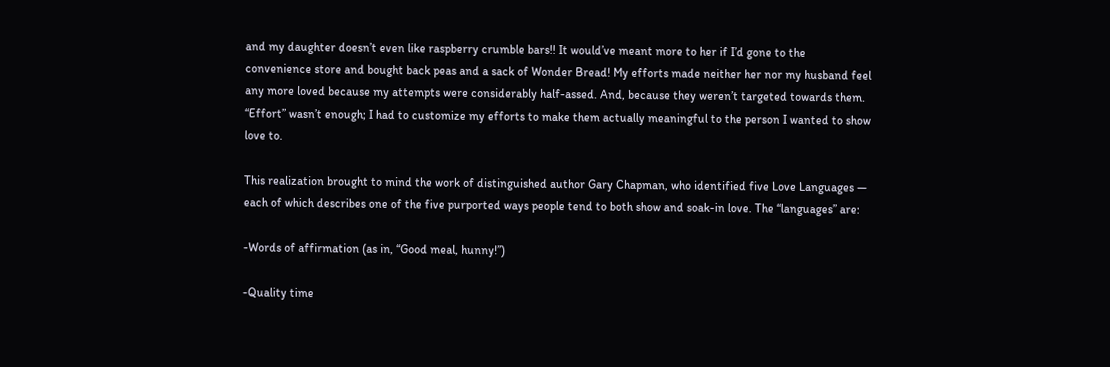and my daughter doesn’t even like raspberry crumble bars!! It would’ve meant more to her if I’d gone to the convenience store and bought back peas and a sack of Wonder Bread! My efforts made neither her nor my husband feel any more loved because my attempts were considerably half-assed. And, because they weren’t targeted towards them. “Effort” wasn’t enough; I had to customize my efforts to make them actually meaningful to the person I wanted to show love to.

This realization brought to mind the work of distinguished author Gary Chapman, who identified five Love Languages — each of which describes one of the five purported ways people tend to both show and soak-in love. The “languages” are:

-Words of affirmation (as in, “Good meal, hunny!”)

-Quality time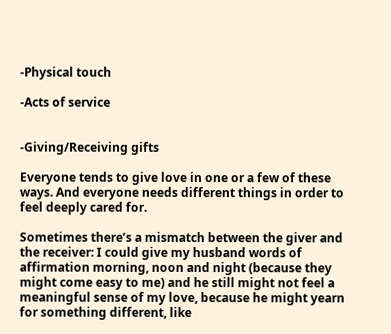-Physical touch

-Acts of service


-Giving/Receiving gifts

Everyone tends to give love in one or a few of these ways. And everyone needs different things in order to feel deeply cared for.

Sometimes there’s a mismatch between the giver and the receiver: I could give my husband words of affirmation morning, noon and night (because they might come easy to me) and he still might not feel a meaningful sense of my love, because he might yearn for something different, like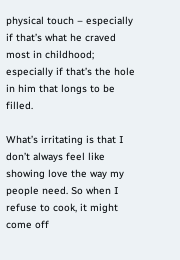physical touch – especially if that’s what he craved most in childhood; especially if that’s the hole in him that longs to be filled.

What’s irritating is that I don’t always feel like showing love the way my people need. So when I refuse to cook, it might come off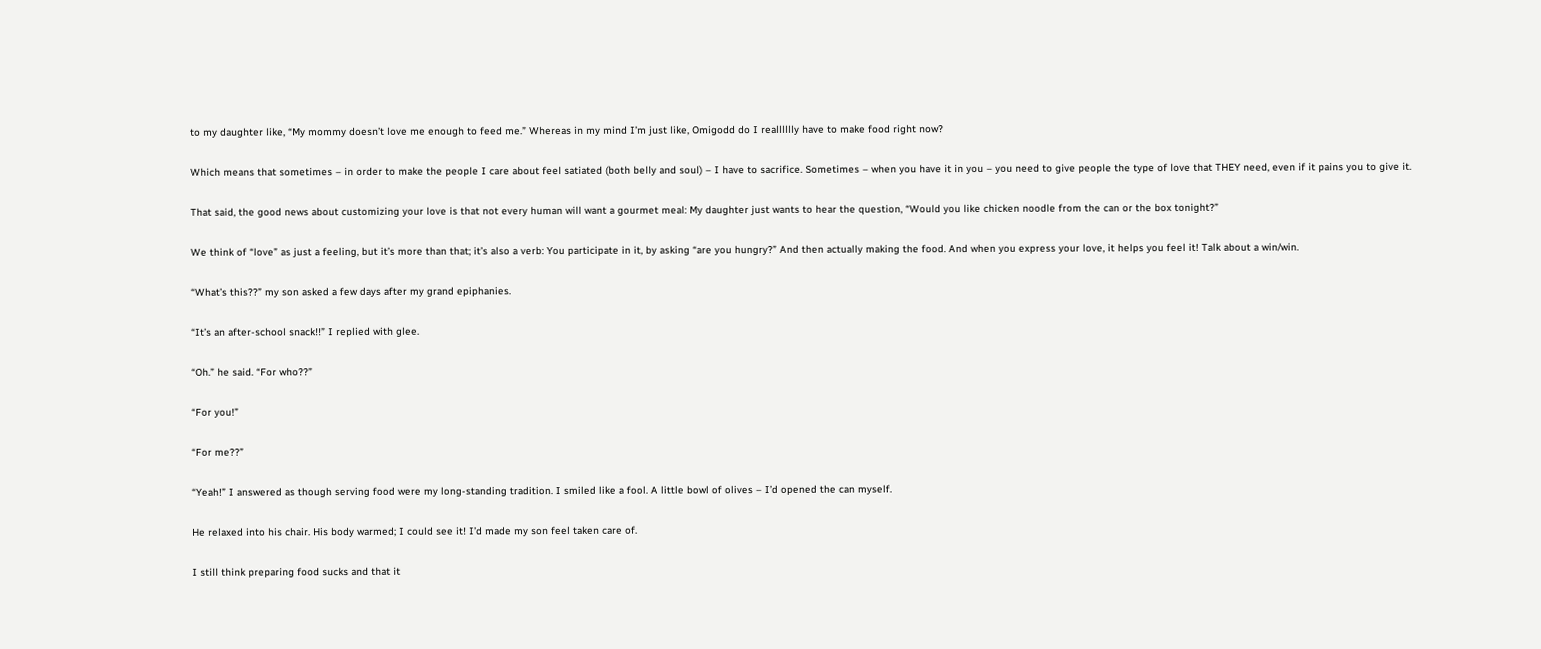to my daughter like, “My mommy doesn’t love me enough to feed me.” Whereas in my mind I’m just like, Omigodd do I realllllly have to make food right now?

Which means that sometimes – in order to make the people I care about feel satiated (both belly and soul) – I have to sacrifice. Sometimes – when you have it in you – you need to give people the type of love that THEY need, even if it pains you to give it.

That said, the good news about customizing your love is that not every human will want a gourmet meal: My daughter just wants to hear the question, “Would you like chicken noodle from the can or the box tonight?”

We think of “love” as just a feeling, but it’s more than that; it’s also a verb: You participate in it, by asking “are you hungry?” And then actually making the food. And when you express your love, it helps you feel it! Talk about a win/win.

“What’s this??” my son asked a few days after my grand epiphanies.

“It’s an after-school snack!!” I replied with glee.

“Oh.” he said. “For who??”

“For you!”

“For me??”

“Yeah!” I answered as though serving food were my long-standing tradition. I smiled like a fool. A little bowl of olives – I’d opened the can myself.

He relaxed into his chair. His body warmed; I could see it! I’d made my son feel taken care of.

I still think preparing food sucks and that it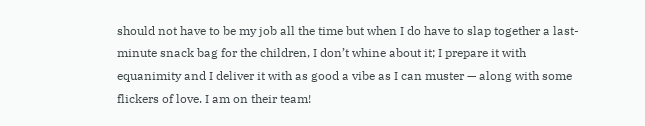should not have to be my job all the time but when I do have to slap together a last-minute snack bag for the children, I don’t whine about it; I prepare it with equanimity and I deliver it with as good a vibe as I can muster — along with some flickers of love. I am on their team!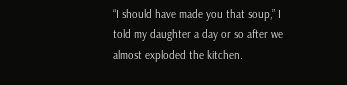“I should have made you that soup,” I told my daughter a day or so after we almost exploded the kitchen.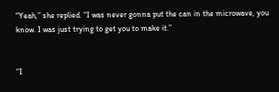“Yeah,” she replied. “I was never gonna put the can in the microwave, you know. I was just trying to get you to make it.”


“I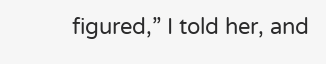figured,” I told her, and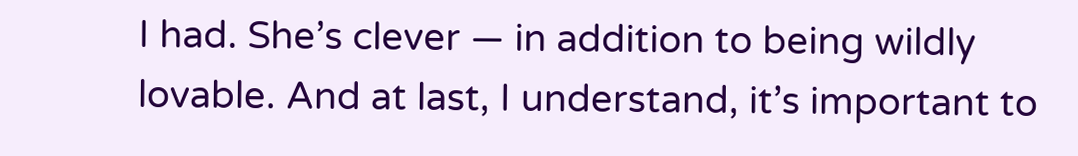I had. She’s clever — in addition to being wildly lovable. And at last, I understand, it’s important to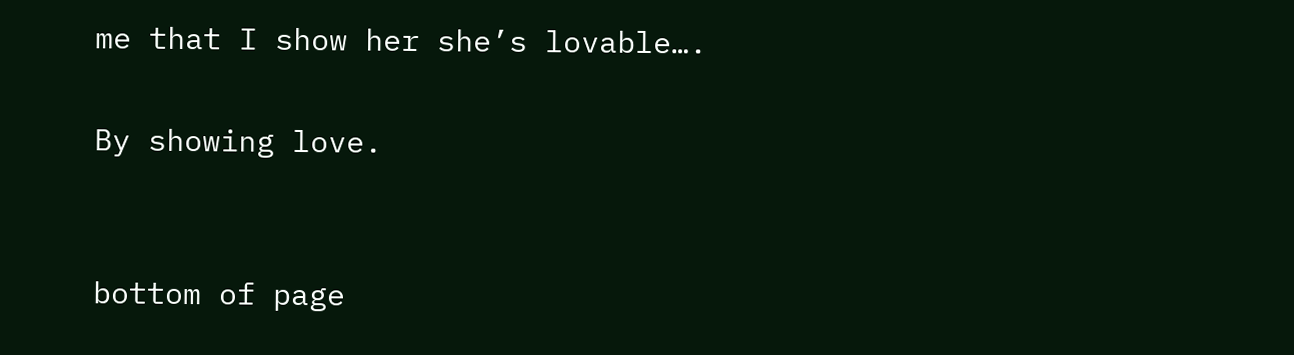me that I show her she’s lovable….

By showing love.


bottom of page